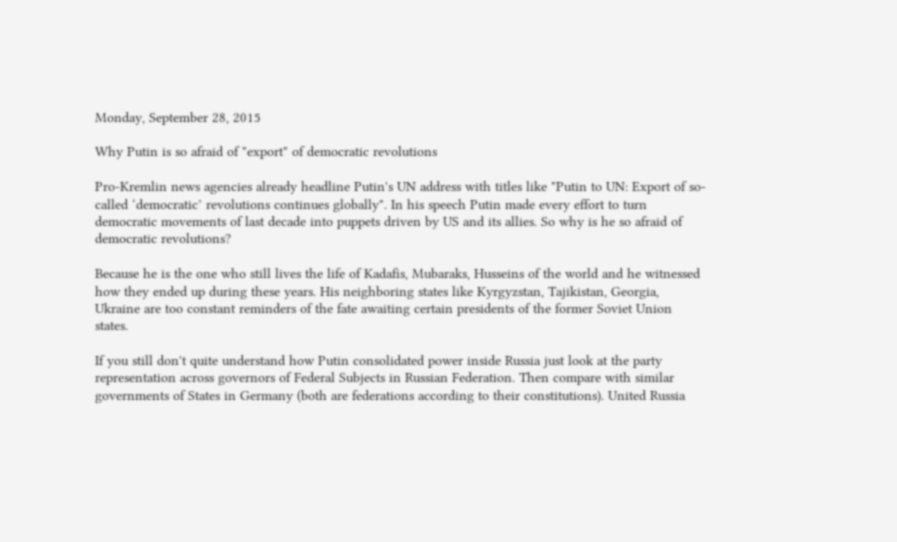Monday, September 28, 2015

Why Putin is so afraid of "export" of democratic revolutions

Pro-Kremlin news agencies already headline Putin's UN address with titles like "Putin to UN: Export of so-called ‘democratic’ revolutions continues globally". In his speech Putin made every effort to turn democratic movements of last decade into puppets driven by US and its allies. So why is he so afraid of democratic revolutions?

Because he is the one who still lives the life of Kadafis, Mubaraks, Husseins of the world and he witnessed how they ended up during these years. His neighboring states like Kyrgyzstan, Tajikistan, Georgia, Ukraine are too constant reminders of the fate awaiting certain presidents of the former Soviet Union states.

If you still don't quite understand how Putin consolidated power inside Russia just look at the party representation across governors of Federal Subjects in Russian Federation. Then compare with similar governments of States in Germany (both are federations according to their constitutions). United Russia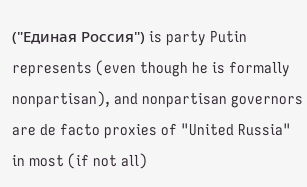("Единая Россия") is party Putin represents (even though he is formally nonpartisan), and nonpartisan governors are de facto proxies of "United Russia" in most (if not all)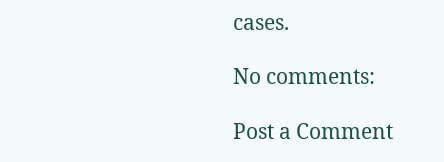cases.

No comments:

Post a Comment